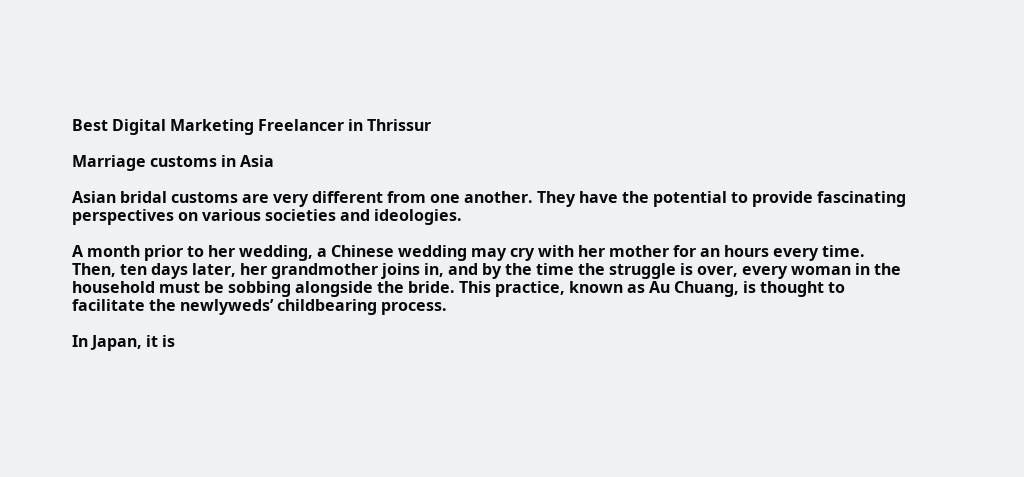Best Digital Marketing Freelancer in Thrissur

Marriage customs in Asia

Asian bridal customs are very different from one another. They have the potential to provide fascinating perspectives on various societies and ideologies.

A month prior to her wedding, a Chinese wedding may cry with her mother for an hours every time. Then, ten days later, her grandmother joins in, and by the time the struggle is over, every woman in the household must be sobbing alongside the bride. This practice, known as Au Chuang, is thought to facilitate the newlyweds’ childbearing process.

In Japan, it is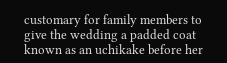customary for family members to give the wedding a padded coat known as an uchikake before her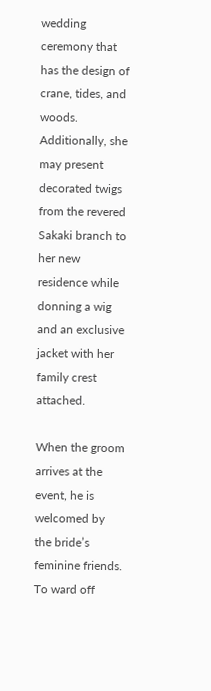wedding ceremony that has the design of crane, tides, and woods. Additionally, she may present decorated twigs from the revered Sakaki branch to her new residence while donning a wig and an exclusive jacket with her family crest attached.

When the groom arrives at the event, he is welcomed by the bride’s feminine friends. To ward off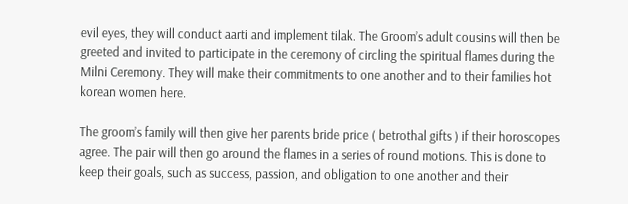evil eyes, they will conduct aarti and implement tilak. The Groom’s adult cousins will then be greeted and invited to participate in the ceremony of circling the spiritual flames during the Milni Ceremony. They will make their commitments to one another and to their families hot korean women here.

The groom’s family will then give her parents bride price ( betrothal gifts ) if their horoscopes agree. The pair will then go around the flames in a series of round motions. This is done to keep their goals, such as success, passion, and obligation to one another and their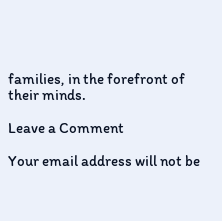families, in the forefront of their minds.

Leave a Comment

Your email address will not be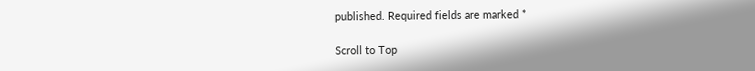published. Required fields are marked *

Scroll to Top